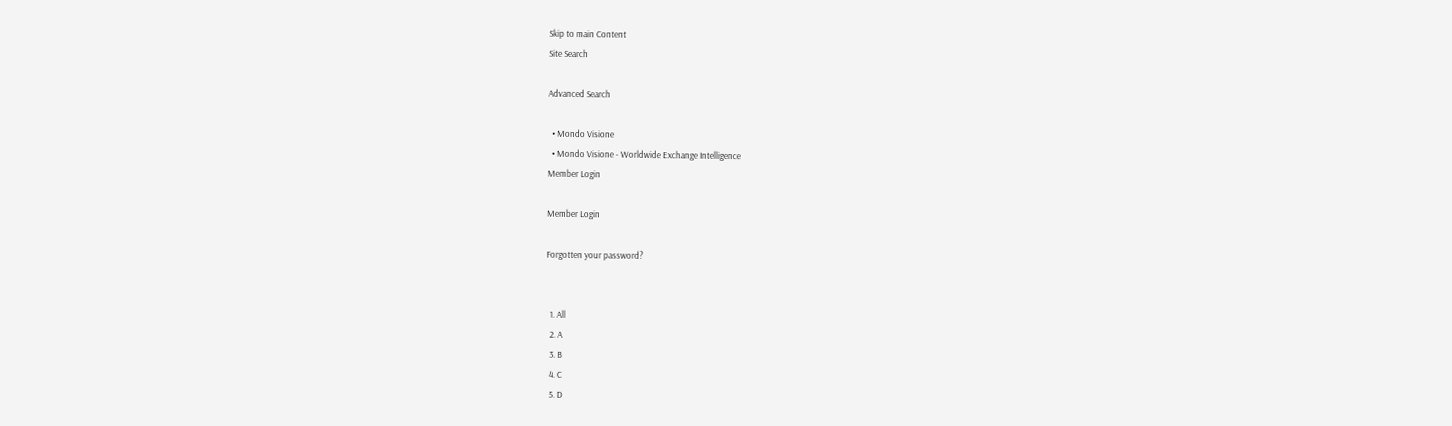Skip to main Content
Site Search

Advanced Search

  • Mondo Visione
  • Mondo Visione - Worldwide Exchange Intelligence
Member Login

Member Login

Forgotten your password?


  1. All
  2. A
  3. B
  4. C
  5. D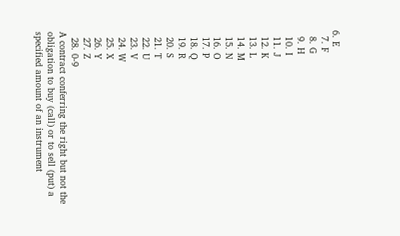6. E
  7. F
  8. G
  9. H
  10. I
  11. J
  12. K
  13. L
  14. M
  15. N
  16. O
  17. P
  18. Q
  19. R
  20. S
  21. T
  22. U
  23. V
  24. W
  25. X
  26. Y
  27. Z
  28. 0-9
A contract conferring the right but not the obligation to buy (call) or to sell (put) a specified amount of an instrument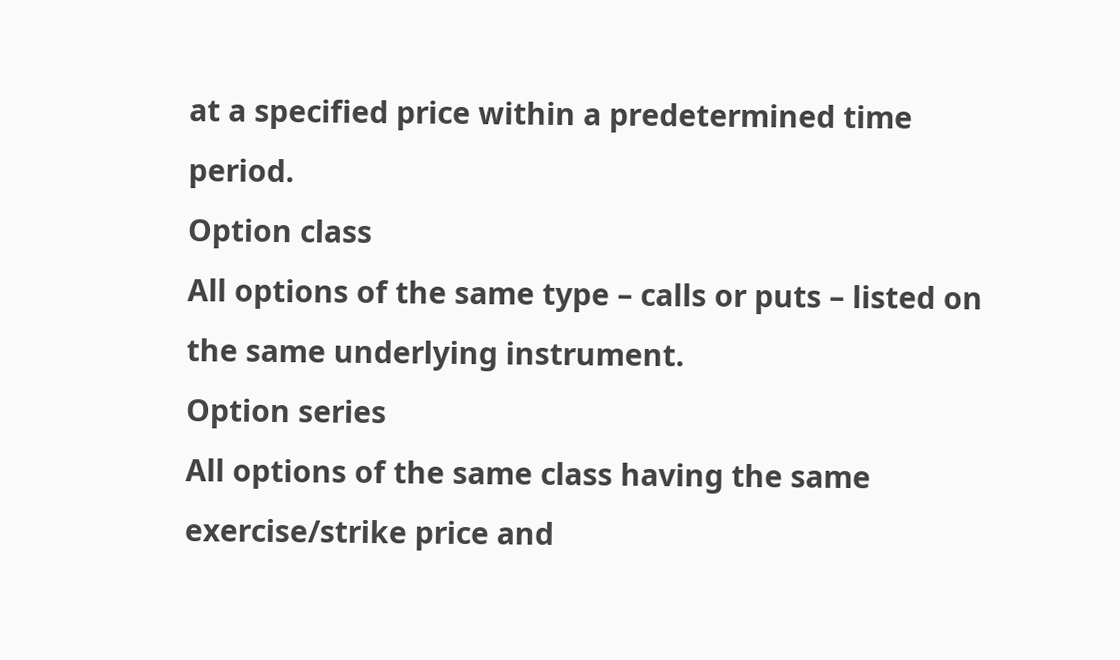at a specified price within a predetermined time period.
Option class
All options of the same type – calls or puts – listed on the same underlying instrument.
Option series
All options of the same class having the same exercise/strike price and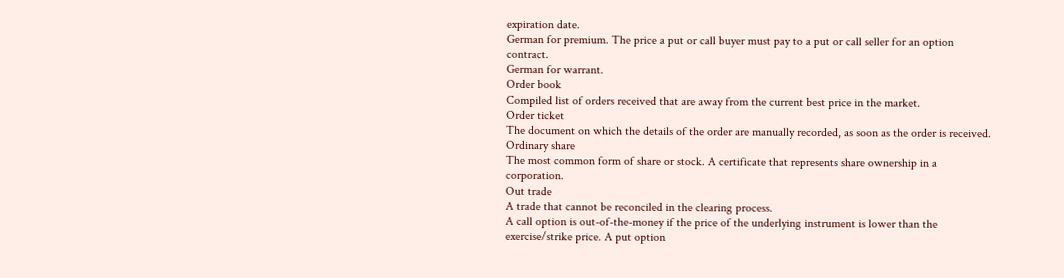expiration date.
German for premium. The price a put or call buyer must pay to a put or call seller for an option contract.
German for warrant.
Order book
Compiled list of orders received that are away from the current best price in the market.
Order ticket
The document on which the details of the order are manually recorded, as soon as the order is received.
Ordinary share
The most common form of share or stock. A certificate that represents share ownership in a corporation.
Out trade
A trade that cannot be reconciled in the clearing process.
A call option is out-of-the-money if the price of the underlying instrument is lower than the exercise/strike price. A put option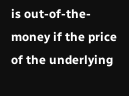is out-of-the-money if the price of the underlying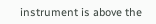instrument is above the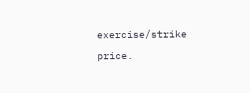exercise/strike price.